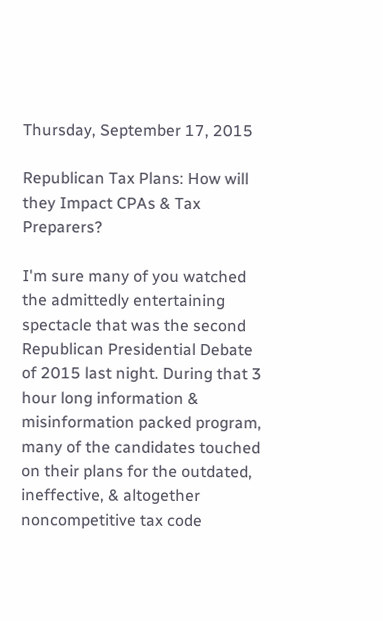Thursday, September 17, 2015

Republican Tax Plans: How will they Impact CPAs & Tax Preparers?

I'm sure many of you watched the admittedly entertaining spectacle that was the second Republican Presidential Debate of 2015 last night. During that 3 hour long information & misinformation packed program, many of the candidates touched on their plans for the outdated, ineffective, & altogether noncompetitive tax code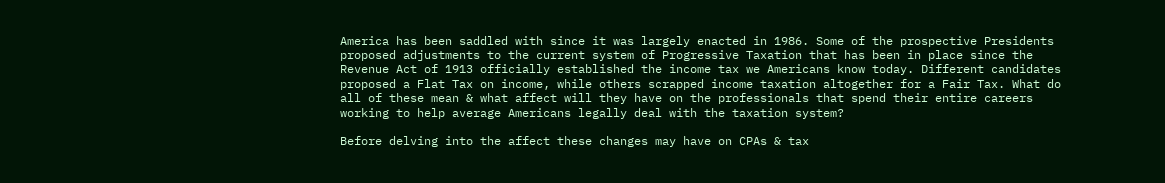America has been saddled with since it was largely enacted in 1986. Some of the prospective Presidents proposed adjustments to the current system of Progressive Taxation that has been in place since the Revenue Act of 1913 officially established the income tax we Americans know today. Different candidates proposed a Flat Tax on income, while others scrapped income taxation altogether for a Fair Tax. What do all of these mean & what affect will they have on the professionals that spend their entire careers working to help average Americans legally deal with the taxation system?

Before delving into the affect these changes may have on CPAs & tax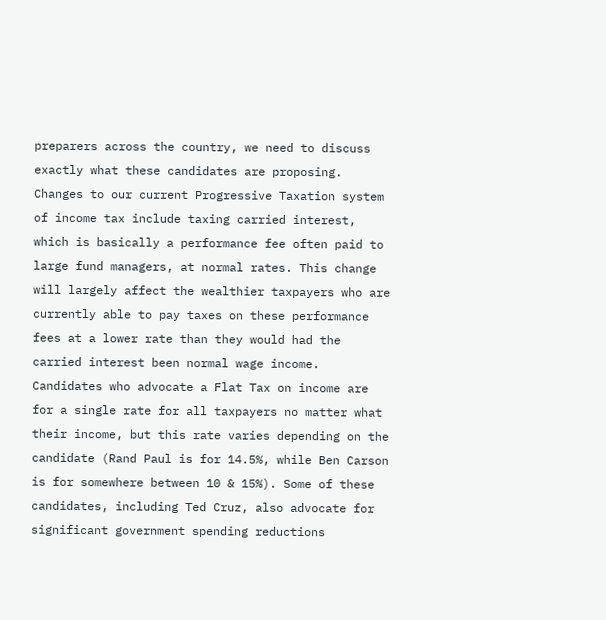preparers across the country, we need to discuss exactly what these candidates are proposing. Changes to our current Progressive Taxation system of income tax include taxing carried interest, which is basically a performance fee often paid to large fund managers, at normal rates. This change will largely affect the wealthier taxpayers who are currently able to pay taxes on these performance fees at a lower rate than they would had the carried interest been normal wage income. Candidates who advocate a Flat Tax on income are for a single rate for all taxpayers no matter what their income, but this rate varies depending on the candidate (Rand Paul is for 14.5%, while Ben Carson is for somewhere between 10 & 15%). Some of these candidates, including Ted Cruz, also advocate for significant government spending reductions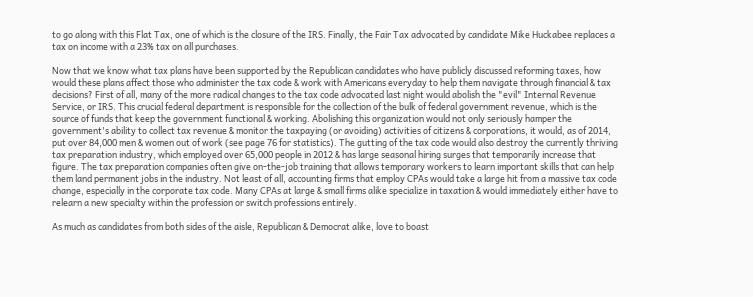to go along with this Flat Tax, one of which is the closure of the IRS. Finally, the Fair Tax advocated by candidate Mike Huckabee replaces a tax on income with a 23% tax on all purchases.

Now that we know what tax plans have been supported by the Republican candidates who have publicly discussed reforming taxes, how would these plans affect those who administer the tax code & work with Americans everyday to help them navigate through financial & tax decisions? First of all, many of the more radical changes to the tax code advocated last night would abolish the "evil" Internal Revenue Service, or IRS. This crucial federal department is responsible for the collection of the bulk of federal government revenue, which is the source of funds that keep the government functional & working. Abolishing this organization would not only seriously hamper the government's ability to collect tax revenue & monitor the taxpaying (or avoiding) activities of citizens & corporations, it would, as of 2014, put over 84,000 men & women out of work (see page 76 for statistics). The gutting of the tax code would also destroy the currently thriving tax preparation industry, which employed over 65,000 people in 2012 & has large seasonal hiring surges that temporarily increase that figure. The tax preparation companies often give on-the-job training that allows temporary workers to learn important skills that can help them land permanent jobs in the industry. Not least of all, accounting firms that employ CPAs would take a large hit from a massive tax code change, especially in the corporate tax code. Many CPAs at large & small firms alike specialize in taxation & would immediately either have to relearn a new specialty within the profession or switch professions entirely.

As much as candidates from both sides of the aisle, Republican & Democrat alike, love to boast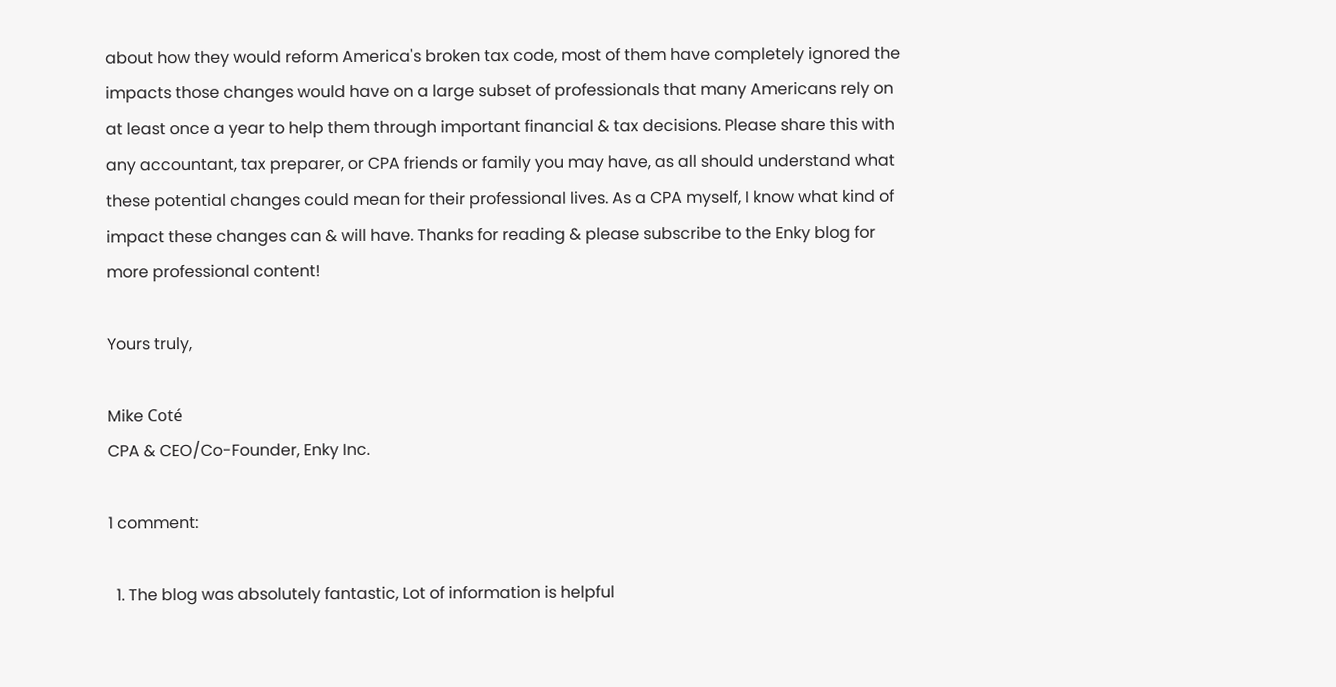about how they would reform America's broken tax code, most of them have completely ignored the impacts those changes would have on a large subset of professionals that many Americans rely on at least once a year to help them through important financial & tax decisions. Please share this with any accountant, tax preparer, or CPA friends or family you may have, as all should understand what these potential changes could mean for their professional lives. As a CPA myself, I know what kind of impact these changes can & will have. Thanks for reading & please subscribe to the Enky blog for more professional content!

Yours truly,

Mike Coté
CPA & CEO/Co-Founder, Enky Inc.

1 comment:

  1. The blog was absolutely fantastic, Lot of information is helpful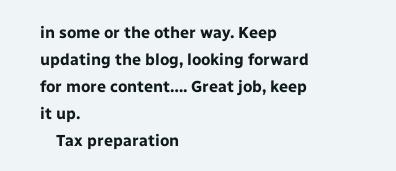in some or the other way. Keep updating the blog, looking forward for more content…. Great job, keep it up.
    Tax preparation